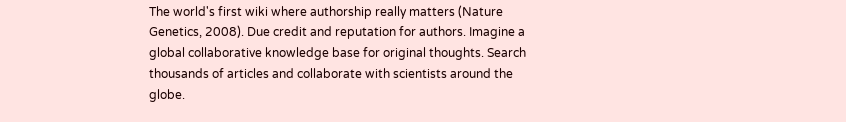The world's first wiki where authorship really matters (Nature Genetics, 2008). Due credit and reputation for authors. Imagine a global collaborative knowledge base for original thoughts. Search thousands of articles and collaborate with scientists around the globe.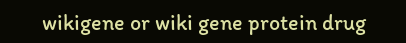wikigene or wiki gene protein drug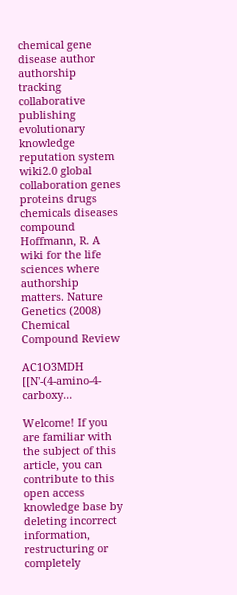chemical gene disease author authorship tracking collaborative publishing evolutionary knowledge reputation system wiki2.0 global collaboration genes proteins drugs chemicals diseases compound
Hoffmann, R. A wiki for the life sciences where authorship matters. Nature Genetics (2008)
Chemical Compound Review

AC1O3MDH     [[N'-(4-amino-4-carboxy...

Welcome! If you are familiar with the subject of this article, you can contribute to this open access knowledge base by deleting incorrect information, restructuring or completely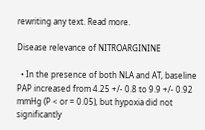rewriting any text. Read more.

Disease relevance of NITROARGININE

  • In the presence of both NLA and AT, baseline PAP increased from 4.25 +/- 0.8 to 9.9 +/- 0.92 mmHg (P < or = 0.05), but hypoxia did not significantly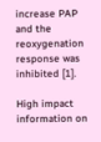increase PAP and the reoxygenation response was inhibited [1].

High impact information on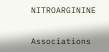NITROARGININE


Associations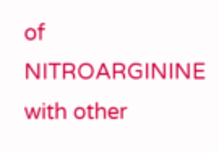of NITROARGININE with other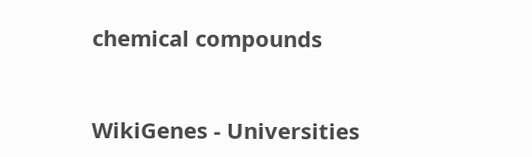chemical compounds


WikiGenes - Universities